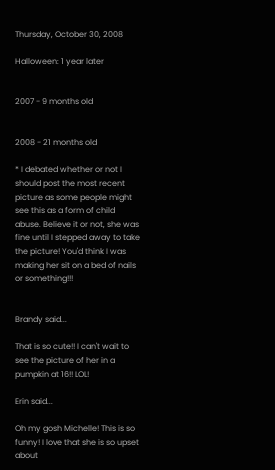Thursday, October 30, 2008

Halloween: 1 year later


2007 - 9 months old


2008 - 21 months old

* I debated whether or not I should post the most recent picture as some people might see this as a form of child abuse. Believe it or not, she was fine until I stepped away to take the picture! You'd think I was making her sit on a bed of nails or something!!!


Brandy said...

That is so cute!! I can't wait to see the picture of her in a pumpkin at 16!! LOL!

Erin said...

Oh my gosh Michelle! This is so funny! I love that she is so upset about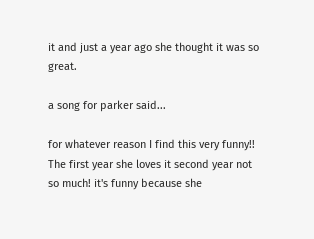it and just a year ago she thought it was so great.

a song for parker said...

for whatever reason I find this very funny!! The first year she loves it second year not so much! it's funny because she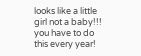looks like a little girl not a baby!!! you have to do this every year!